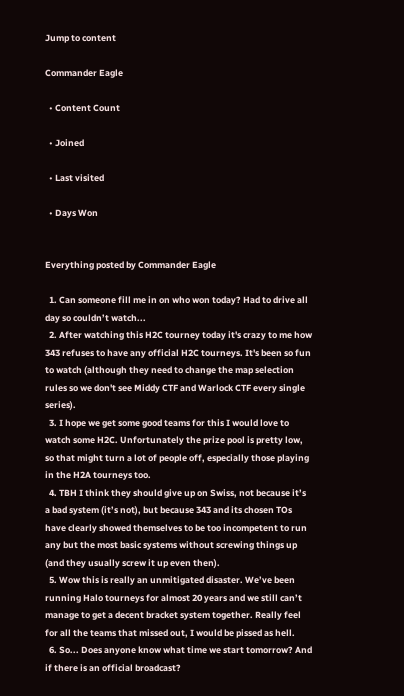Jump to content

Commander Eagle

  • Content Count

  • Joined

  • Last visited

  • Days Won


Everything posted by Commander Eagle

  1. Can someone fill me in on who won today? Had to drive all day so couldn’t watch...
  2. After watching this H2C tourney today it's crazy to me how 343 refuses to have any official H2C tourneys. It's been so fun to watch (although they need to change the map selection rules so we don't see Middy CTF and Warlock CTF every single series).
  3. I hope we get some good teams for this I would love to watch some H2C. Unfortunately the prize pool is pretty low, so that might turn a lot of people off, especially those playing in the H2A tourneys too.
  4. TBH I think they should give up on Swiss, not because it’s a bad system (it’s not), but because 343 and its chosen TOs have clearly showed themselves to be too incompetent to run any but the most basic systems without screwing things up (and they usually screw it up even then).
  5. Wow this is really an unmitigated disaster. We’ve been running Halo tourneys for almost 20 years and we still can’t manage to get a decent bracket system together. Really feel for all the teams that missed out, I would be pissed as hell.
  6. So... Does anyone know what time we start tomorrow? And if there is an official broadcast?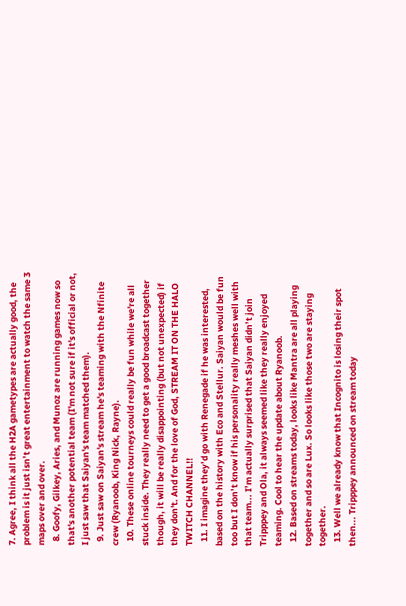7. Agree, I think all the H2A gametypes are actually good, the problem is it just isn’t great entertainment to watch the same 3 maps over and over.
  8. Goofy, Gilkey, Aries, and Munoz are running games now so that's another potential team (I'm not sure if it's official or not, I just saw that Saiyan's team matched them).
  9. Just saw on Saiyan's stream he's teaming with the Nfinite crew (Ryanoob, King Nick, Rayne).
  10. These online tourneys could really be fun while we're all stuck inside. They really need to get a good broadcast together though, it will be really disappointing (but not unexpected) if they don't. And for the love of God, STREAM IT ON THE HALO TWITCH CHANNEL!!
  11. I imagine they’d go with Renegade if he was interested, based on the history with Eco and Stellur. Saiyan would be fun too but I don’t know if his personality really meshes well with that team... I’m actually surprised that Saiyan didn’t join Tripppey and Ola, it always seemed like they really enjoyed teaming. Cool to hear the update about Ryanoob.
  12. Based on streams today, looks like Mantra are all playing together and so are Lux. So looks like those two are staying together.
  13. Well we already know that Incognito is losing their spot then... Tripppey announced on stream today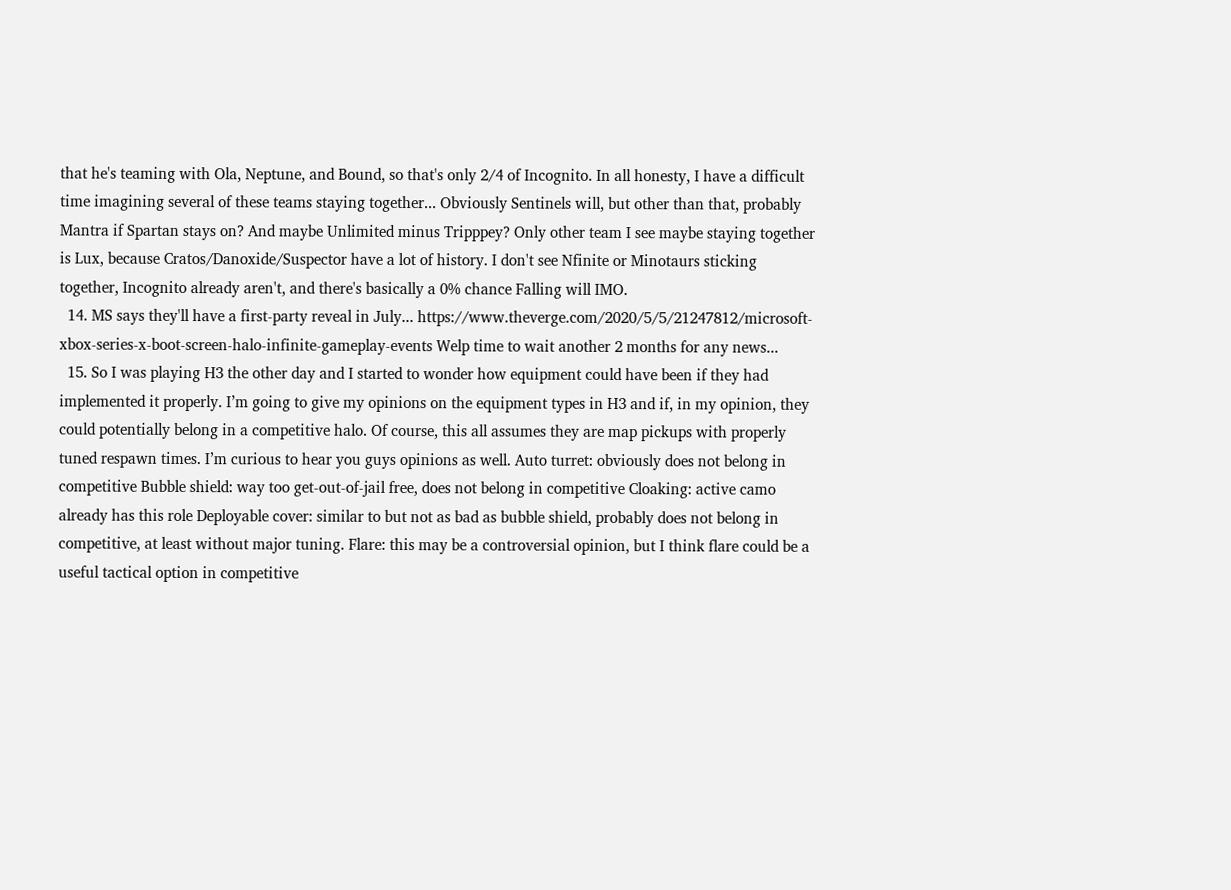that he's teaming with Ola, Neptune, and Bound, so that's only 2/4 of Incognito. In all honesty, I have a difficult time imagining several of these teams staying together... Obviously Sentinels will, but other than that, probably Mantra if Spartan stays on? And maybe Unlimited minus Tripppey? Only other team I see maybe staying together is Lux, because Cratos/Danoxide/Suspector have a lot of history. I don't see Nfinite or Minotaurs sticking together, Incognito already aren't, and there's basically a 0% chance Falling will IMO.
  14. MS says they'll have a first-party reveal in July... https://www.theverge.com/2020/5/5/21247812/microsoft-xbox-series-x-boot-screen-halo-infinite-gameplay-events Welp time to wait another 2 months for any news...
  15. So I was playing H3 the other day and I started to wonder how equipment could have been if they had implemented it properly. I’m going to give my opinions on the equipment types in H3 and if, in my opinion, they could potentially belong in a competitive halo. Of course, this all assumes they are map pickups with properly tuned respawn times. I’m curious to hear you guys opinions as well. Auto turret: obviously does not belong in competitive Bubble shield: way too get-out-of-jail free, does not belong in competitive Cloaking: active camo already has this role Deployable cover: similar to but not as bad as bubble shield, probably does not belong in competitive, at least without major tuning. Flare: this may be a controversial opinion, but I think flare could be a useful tactical option in competitive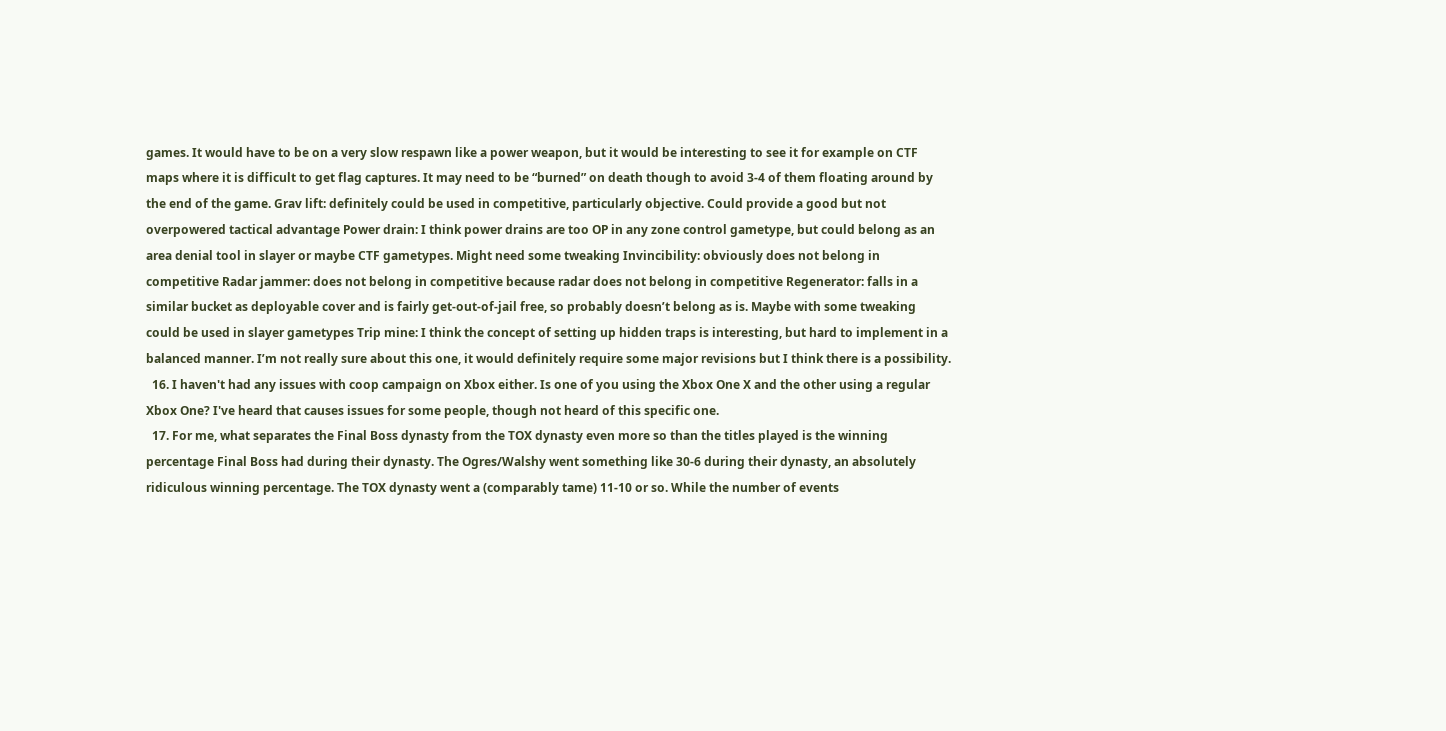games. It would have to be on a very slow respawn like a power weapon, but it would be interesting to see it for example on CTF maps where it is difficult to get flag captures. It may need to be “burned” on death though to avoid 3-4 of them floating around by the end of the game. Grav lift: definitely could be used in competitive, particularly objective. Could provide a good but not overpowered tactical advantage Power drain: I think power drains are too OP in any zone control gametype, but could belong as an area denial tool in slayer or maybe CTF gametypes. Might need some tweaking Invincibility: obviously does not belong in competitive Radar jammer: does not belong in competitive because radar does not belong in competitive Regenerator: falls in a similar bucket as deployable cover and is fairly get-out-of-jail free, so probably doesn’t belong as is. Maybe with some tweaking could be used in slayer gametypes Trip mine: I think the concept of setting up hidden traps is interesting, but hard to implement in a balanced manner. I’m not really sure about this one, it would definitely require some major revisions but I think there is a possibility.
  16. I haven't had any issues with coop campaign on Xbox either. Is one of you using the Xbox One X and the other using a regular Xbox One? I've heard that causes issues for some people, though not heard of this specific one.
  17. For me, what separates the Final Boss dynasty from the TOX dynasty even more so than the titles played is the winning percentage Final Boss had during their dynasty. The Ogres/Walshy went something like 30-6 during their dynasty, an absolutely ridiculous winning percentage. The TOX dynasty went a (comparably tame) 11-10 or so. While the number of events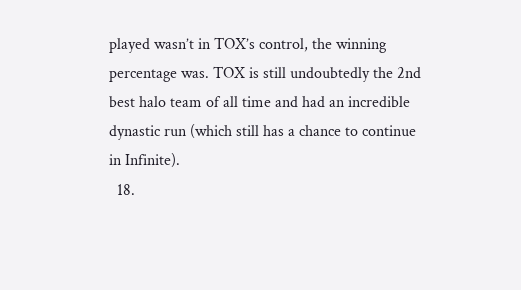played wasn’t in TOX’s control, the winning percentage was. TOX is still undoubtedly the 2nd best halo team of all time and had an incredible dynastic run (which still has a chance to continue in Infinite).
  18.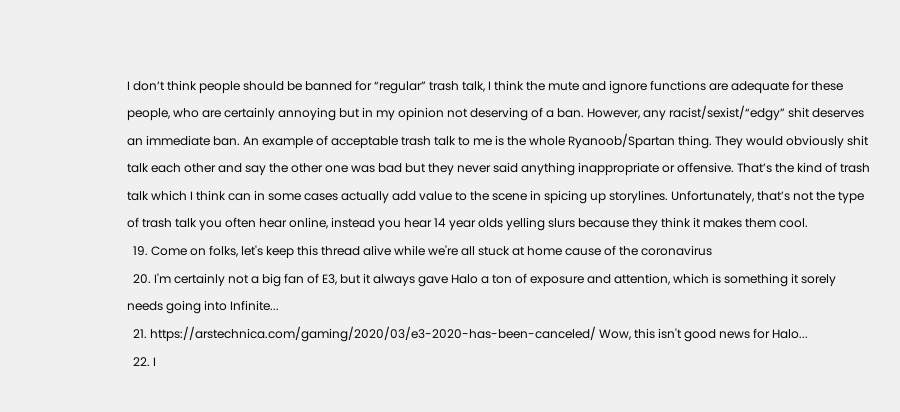I don’t think people should be banned for “regular” trash talk, I think the mute and ignore functions are adequate for these people, who are certainly annoying but in my opinion not deserving of a ban. However, any racist/sexist/“edgy” shit deserves an immediate ban. An example of acceptable trash talk to me is the whole Ryanoob/Spartan thing. They would obviously shit talk each other and say the other one was bad but they never said anything inappropriate or offensive. That’s the kind of trash talk which I think can in some cases actually add value to the scene in spicing up storylines. Unfortunately, that’s not the type of trash talk you often hear online, instead you hear 14 year olds yelling slurs because they think it makes them cool.
  19. Come on folks, let's keep this thread alive while we're all stuck at home cause of the coronavirus
  20. I'm certainly not a big fan of E3, but it always gave Halo a ton of exposure and attention, which is something it sorely needs going into Infinite...
  21. https://arstechnica.com/gaming/2020/03/e3-2020-has-been-canceled/ Wow, this isn't good news for Halo...
  22. I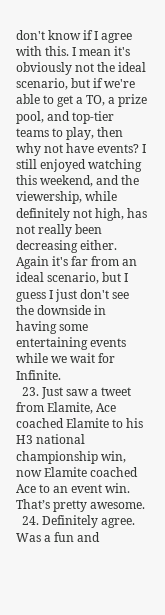don't know if I agree with this. I mean it's obviously not the ideal scenario, but if we're able to get a TO, a prize pool, and top-tier teams to play, then why not have events? I still enjoyed watching this weekend, and the viewership, while definitely not high, has not really been decreasing either. Again it's far from an ideal scenario, but I guess I just don't see the downside in having some entertaining events while we wait for Infinite.
  23. Just saw a tweet from Elamite, Ace coached Elamite to his H3 national championship win, now Elamite coached Ace to an event win. That’s pretty awesome.
  24. Definitely agree. Was a fun and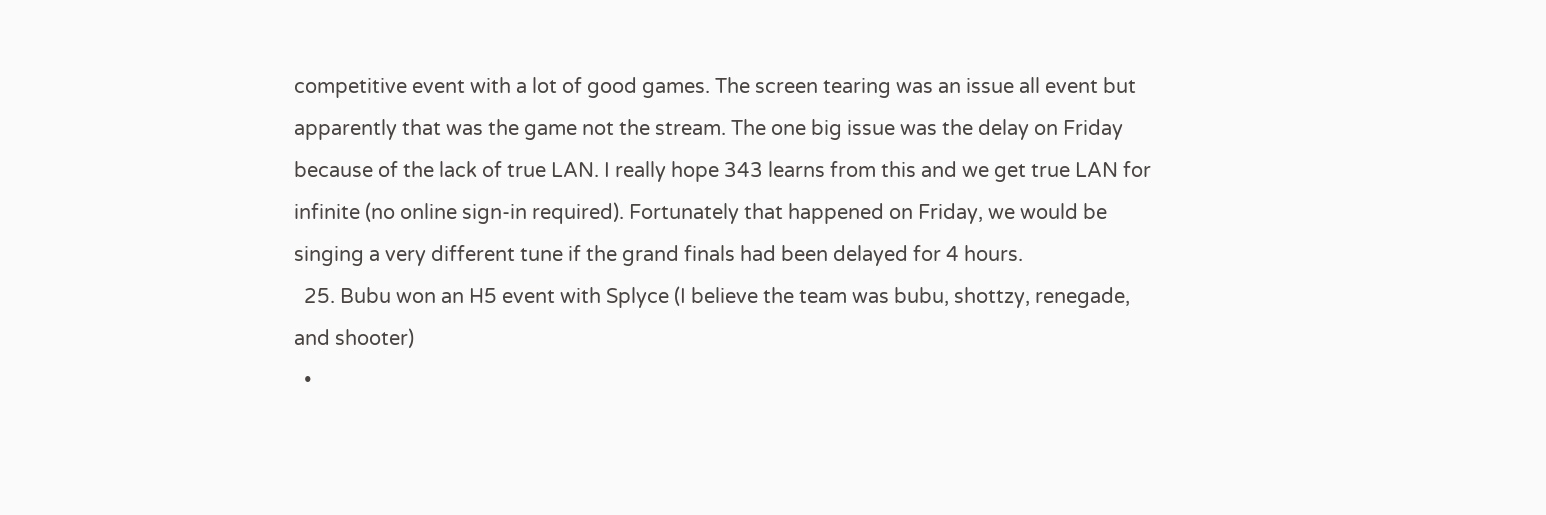competitive event with a lot of good games. The screen tearing was an issue all event but apparently that was the game not the stream. The one big issue was the delay on Friday because of the lack of true LAN. I really hope 343 learns from this and we get true LAN for infinite (no online sign-in required). Fortunately that happened on Friday, we would be singing a very different tune if the grand finals had been delayed for 4 hours.
  25. Bubu won an H5 event with Splyce (I believe the team was bubu, shottzy, renegade, and shooter)
  •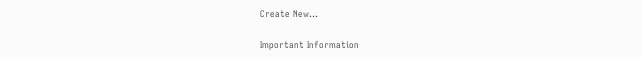Create New...

Important Information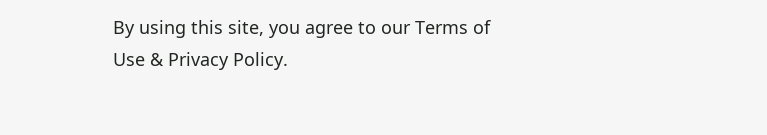By using this site, you agree to our Terms of Use & Privacy Policy.